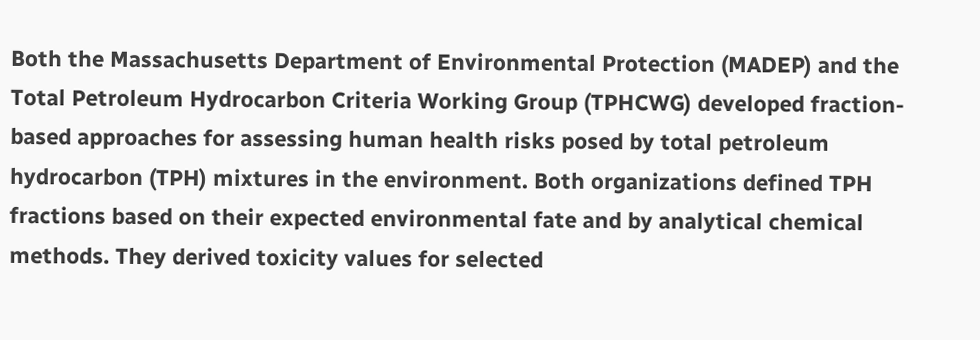Both the Massachusetts Department of Environmental Protection (MADEP) and the Total Petroleum Hydrocarbon Criteria Working Group (TPHCWG) developed fraction-based approaches for assessing human health risks posed by total petroleum hydrocarbon (TPH) mixtures in the environment. Both organizations defined TPH fractions based on their expected environmental fate and by analytical chemical methods. They derived toxicity values for selected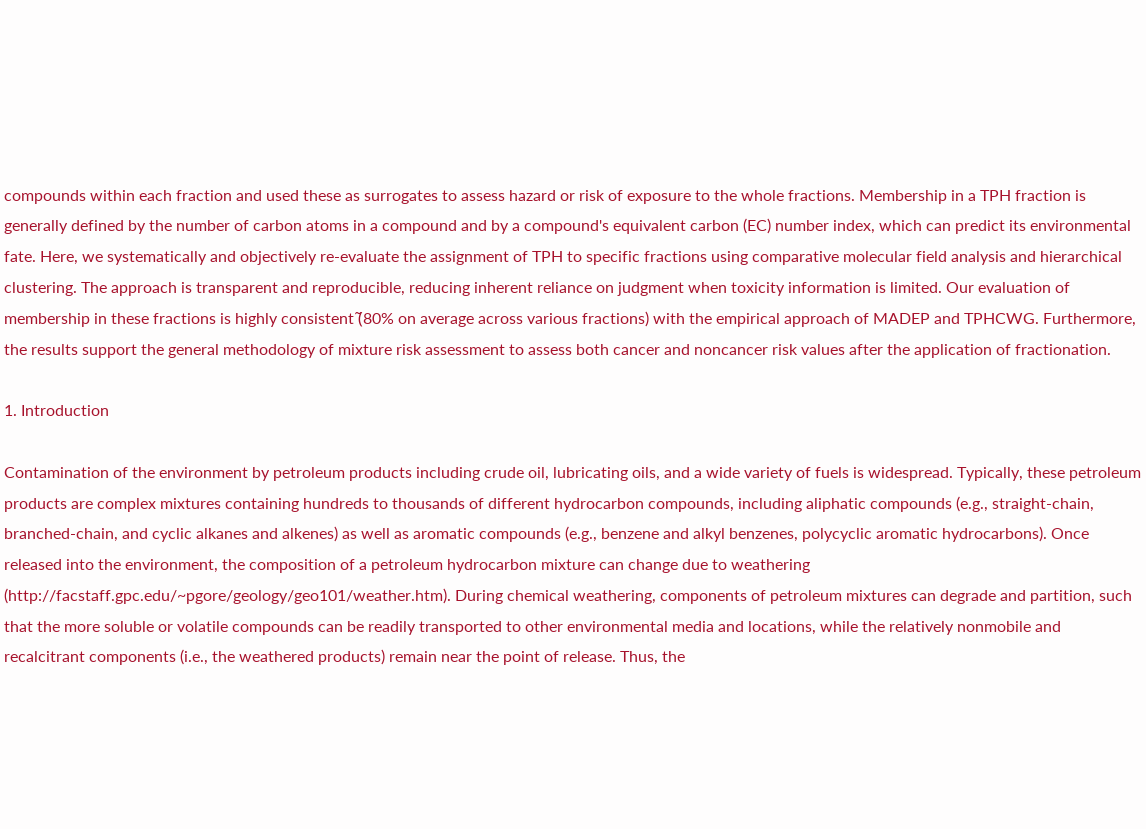compounds within each fraction and used these as surrogates to assess hazard or risk of exposure to the whole fractions. Membership in a TPH fraction is generally defined by the number of carbon atoms in a compound and by a compound's equivalent carbon (EC) number index, which can predict its environmental fate. Here, we systematically and objectively re-evaluate the assignment of TPH to specific fractions using comparative molecular field analysis and hierarchical clustering. The approach is transparent and reproducible, reducing inherent reliance on judgment when toxicity information is limited. Our evaluation of membership in these fractions is highly consistent (̃80% on average across various fractions) with the empirical approach of MADEP and TPHCWG. Furthermore, the results support the general methodology of mixture risk assessment to assess both cancer and noncancer risk values after the application of fractionation.

1. Introduction

Contamination of the environment by petroleum products including crude oil, lubricating oils, and a wide variety of fuels is widespread. Typically, these petroleum products are complex mixtures containing hundreds to thousands of different hydrocarbon compounds, including aliphatic compounds (e.g., straight-chain, branched-chain, and cyclic alkanes and alkenes) as well as aromatic compounds (e.g., benzene and alkyl benzenes, polycyclic aromatic hydrocarbons). Once released into the environment, the composition of a petroleum hydrocarbon mixture can change due to weathering (http://facstaff.gpc.edu/~pgore/geology/geo101/weather.htm). During chemical weathering, components of petroleum mixtures can degrade and partition, such that the more soluble or volatile compounds can be readily transported to other environmental media and locations, while the relatively nonmobile and recalcitrant components (i.e., the weathered products) remain near the point of release. Thus, the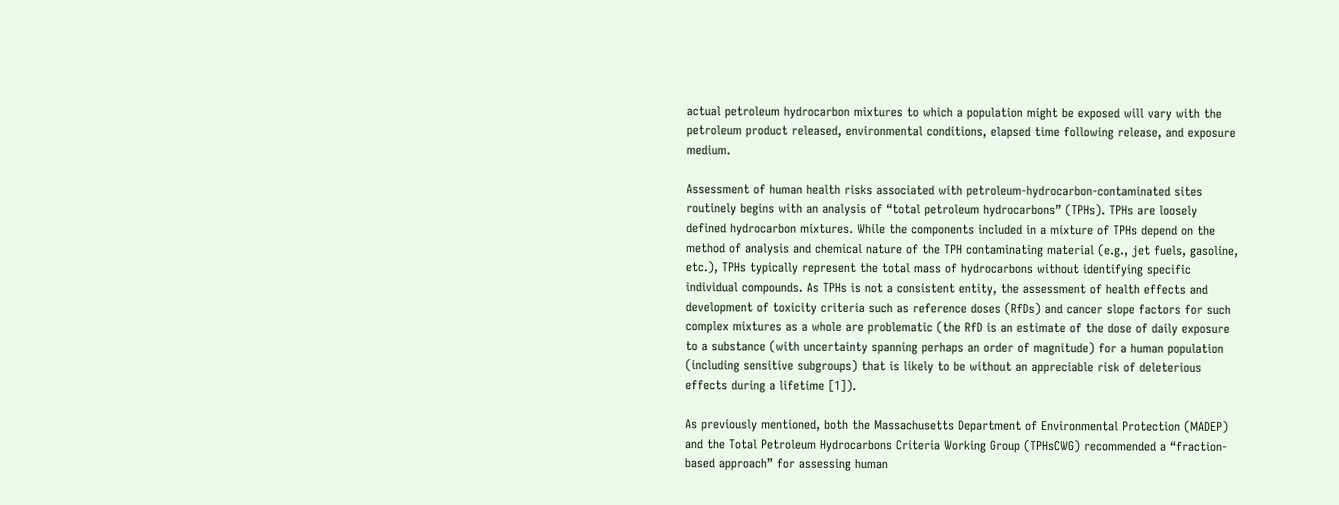actual petroleum hydrocarbon mixtures to which a population might be exposed will vary with the petroleum product released, environmental conditions, elapsed time following release, and exposure medium.

Assessment of human health risks associated with petroleum-hydrocarbon-contaminated sites routinely begins with an analysis of “total petroleum hydrocarbons” (TPHs). TPHs are loosely defined hydrocarbon mixtures. While the components included in a mixture of TPHs depend on the method of analysis and chemical nature of the TPH contaminating material (e.g., jet fuels, gasoline, etc.), TPHs typically represent the total mass of hydrocarbons without identifying specific individual compounds. As TPHs is not a consistent entity, the assessment of health effects and development of toxicity criteria such as reference doses (RfDs) and cancer slope factors for such complex mixtures as a whole are problematic (the RfD is an estimate of the dose of daily exposure to a substance (with uncertainty spanning perhaps an order of magnitude) for a human population (including sensitive subgroups) that is likely to be without an appreciable risk of deleterious effects during a lifetime [1]).

As previously mentioned, both the Massachusetts Department of Environmental Protection (MADEP) and the Total Petroleum Hydrocarbons Criteria Working Group (TPHsCWG) recommended a “fraction-based approach” for assessing human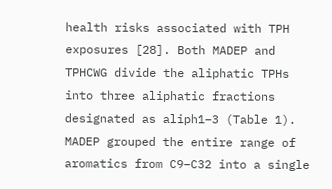health risks associated with TPH exposures [28]. Both MADEP and TPHCWG divide the aliphatic TPHs into three aliphatic fractions designated as aliph1–3 (Table 1). MADEP grouped the entire range of aromatics from C9–C32 into a single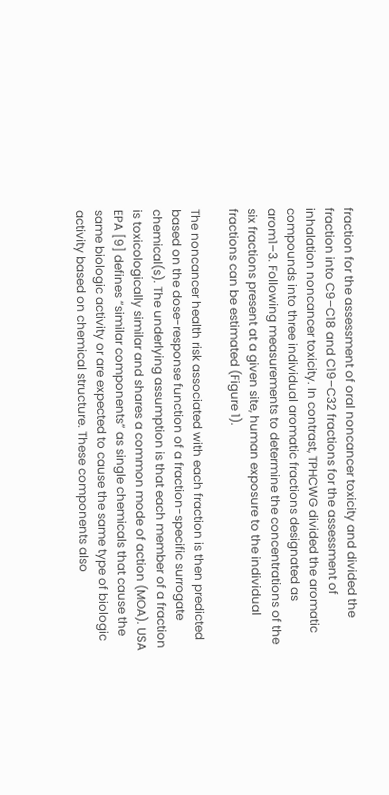fraction for the assessment of oral noncancer toxicity and divided the fraction into C9–C18 and C19–C32 fractions for the assessment of inhalation noncancer toxicity. In contrast, TPHCWG divided the aromatic compounds into three individual aromatic fractions designated as arom1–3. Following measurements to determine the concentrations of the six fractions present at a given site, human exposure to the individual fractions can be estimated (Figure 1).

The noncancer health risk associated with each fraction is then predicted based on the dose-response function of a fraction-specific surrogate chemical(s). The underlying assumption is that each member of a fraction is toxicologically similar and shares a common mode of action (MOA). USA EPA [9] defines “similar components” as single chemicals that cause the same biologic activity or are expected to cause the same type of biologic activity based on chemical structure. These components also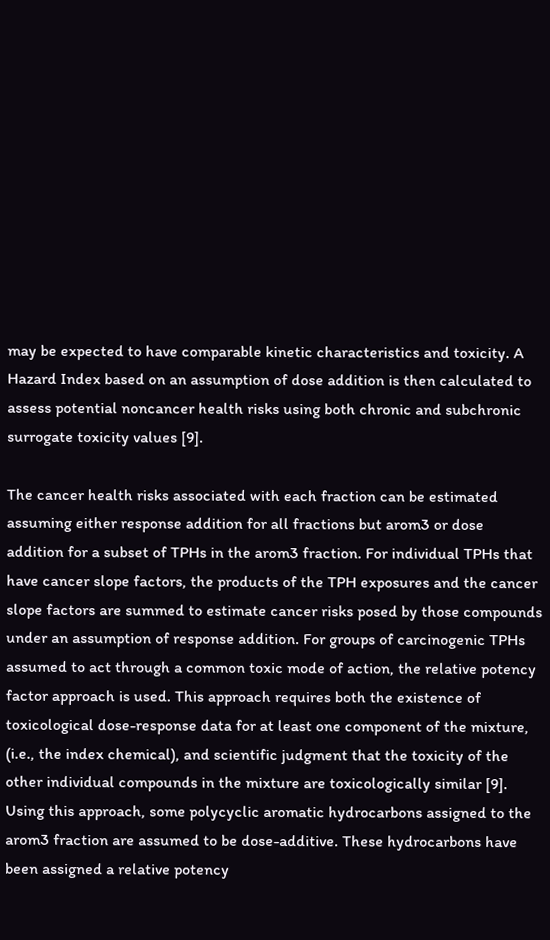may be expected to have comparable kinetic characteristics and toxicity. A Hazard Index based on an assumption of dose addition is then calculated to assess potential noncancer health risks using both chronic and subchronic surrogate toxicity values [9].

The cancer health risks associated with each fraction can be estimated assuming either response addition for all fractions but arom3 or dose addition for a subset of TPHs in the arom3 fraction. For individual TPHs that have cancer slope factors, the products of the TPH exposures and the cancer slope factors are summed to estimate cancer risks posed by those compounds under an assumption of response addition. For groups of carcinogenic TPHs assumed to act through a common toxic mode of action, the relative potency factor approach is used. This approach requires both the existence of toxicological dose-response data for at least one component of the mixture, (i.e., the index chemical), and scientific judgment that the toxicity of the other individual compounds in the mixture are toxicologically similar [9]. Using this approach, some polycyclic aromatic hydrocarbons assigned to the arom3 fraction are assumed to be dose-additive. These hydrocarbons have been assigned a relative potency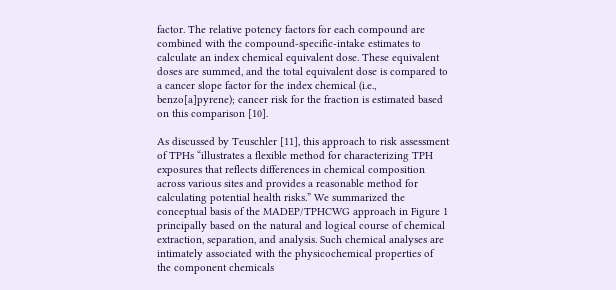factor. The relative potency factors for each compound are combined with the compound-specific-intake estimates to calculate an index chemical equivalent dose. These equivalent doses are summed, and the total equivalent dose is compared to a cancer slope factor for the index chemical (i.e., benzo[a]pyrene); cancer risk for the fraction is estimated based on this comparison [10].

As discussed by Teuschler [11], this approach to risk assessment of TPHs “illustrates a flexible method for characterizing TPH exposures that reflects differences in chemical composition across various sites and provides a reasonable method for calculating potential health risks.” We summarized the conceptual basis of the MADEP/TPHCWG approach in Figure 1 principally based on the natural and logical course of chemical extraction, separation, and analysis. Such chemical analyses are intimately associated with the physicochemical properties of the component chemicals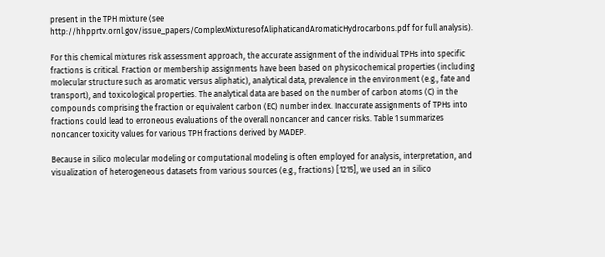present in the TPH mixture (see http://hhpprtv.ornl.gov/issue_papers/ComplexMixturesofAliphaticandAromaticHydrocarbons.pdf for full analysis).

For this chemical mixtures risk assessment approach, the accurate assignment of the individual TPHs into specific fractions is critical. Fraction or membership assignments have been based on physicochemical properties (including molecular structure such as aromatic versus aliphatic), analytical data, prevalence in the environment (e.g., fate and transport), and toxicological properties. The analytical data are based on the number of carbon atoms (C) in the compounds comprising the fraction or equivalent carbon (EC) number index. Inaccurate assignments of TPHs into fractions could lead to erroneous evaluations of the overall noncancer and cancer risks. Table 1 summarizes noncancer toxicity values for various TPH fractions derived by MADEP.

Because in silico molecular modeling or computational modeling is often employed for analysis, interpretation, and visualization of heterogeneous datasets from various sources (e.g., fractions) [1215], we used an in silico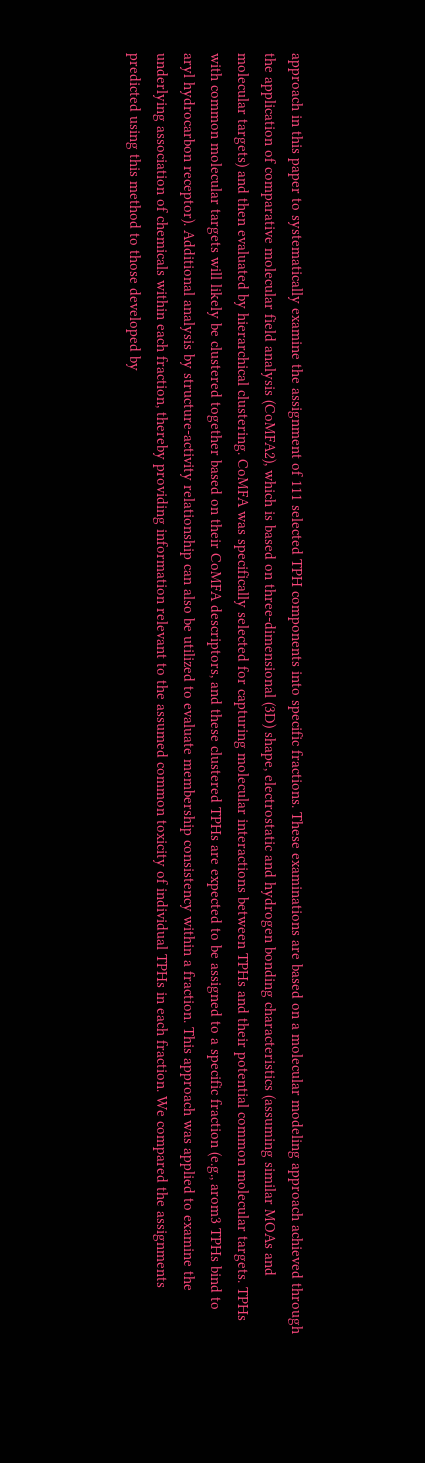approach in this paper to systematically examine the assignment of 111 selected TPH components into specific fractions. These examinations are based on a molecular modeling approach achieved through the application of comparative molecular field analysis (CoMFA2), which is based on three-dimensional (3D) shape, electrostatic and hydrogen bonding characteristics (assuming similar MOAs and molecular targets) and then evaluated by hierarchical clustering. CoMFA was specifically selected for capturing molecular interactions between TPHs and their potential common molecular targets. TPHs with common molecular targets will likely be clustered together based on their CoMFA descriptors, and these clustered TPHs are expected to be assigned to a specific fraction (e.g., arom3 TPHs bind to aryl hydrocarbon receptor). Additional analysis by structure-activity relationship can also be utilized to evaluate membership consistency within a fraction. This approach was applied to examine the underlying association of chemicals within each fraction, thereby providing information relevant to the assumed common toxicity of individual TPHs in each fraction. We compared the assignments predicted using this method to those developed by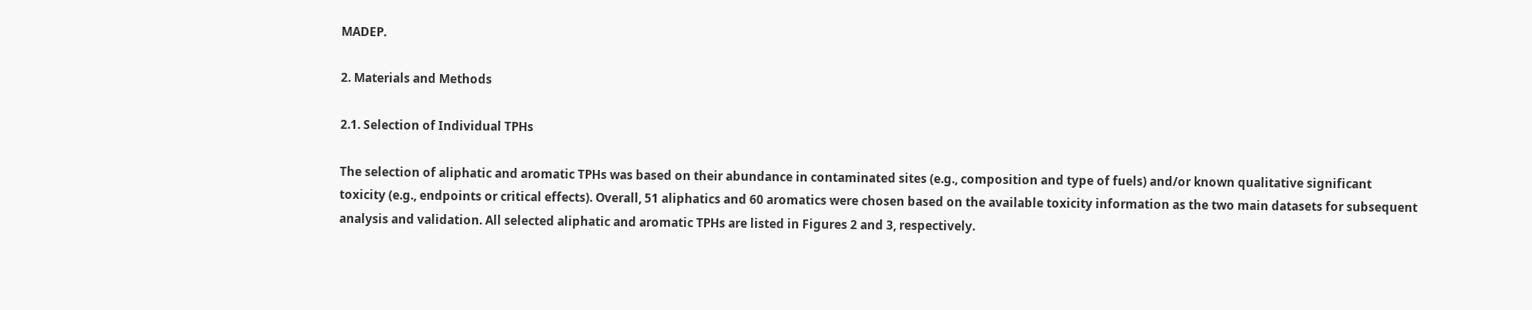MADEP.

2. Materials and Methods

2.1. Selection of Individual TPHs

The selection of aliphatic and aromatic TPHs was based on their abundance in contaminated sites (e.g., composition and type of fuels) and/or known qualitative significant toxicity (e.g., endpoints or critical effects). Overall, 51 aliphatics and 60 aromatics were chosen based on the available toxicity information as the two main datasets for subsequent analysis and validation. All selected aliphatic and aromatic TPHs are listed in Figures 2 and 3, respectively.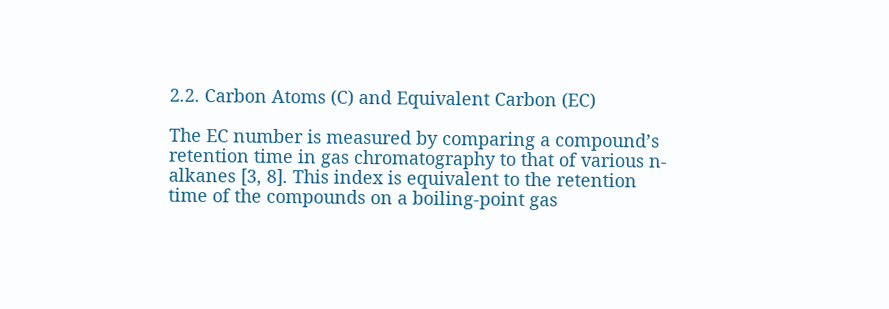2.2. Carbon Atoms (C) and Equivalent Carbon (EC)

The EC number is measured by comparing a compound’s retention time in gas chromatography to that of various n-alkanes [3, 8]. This index is equivalent to the retention time of the compounds on a boiling-point gas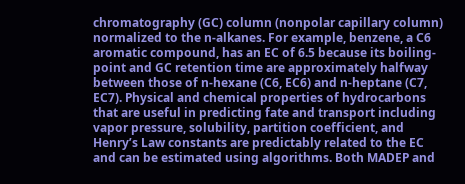chromatography (GC) column (nonpolar capillary column) normalized to the n-alkanes. For example, benzene, a C6 aromatic compound, has an EC of 6.5 because its boiling-point and GC retention time are approximately halfway between those of n-hexane (C6, EC6) and n-heptane (C7, EC7). Physical and chemical properties of hydrocarbons that are useful in predicting fate and transport including vapor pressure, solubility, partition coefficient, and Henry’s Law constants are predictably related to the EC and can be estimated using algorithms. Both MADEP and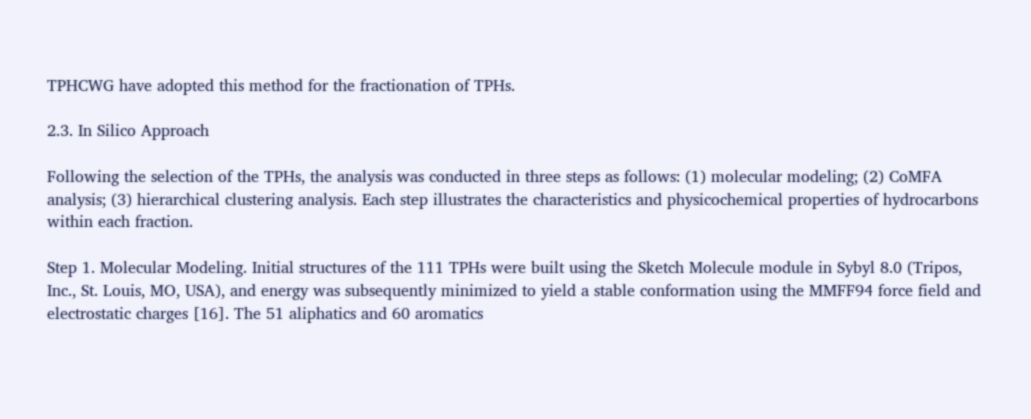TPHCWG have adopted this method for the fractionation of TPHs.

2.3. In Silico Approach

Following the selection of the TPHs, the analysis was conducted in three steps as follows: (1) molecular modeling; (2) CoMFA analysis; (3) hierarchical clustering analysis. Each step illustrates the characteristics and physicochemical properties of hydrocarbons within each fraction.

Step 1. Molecular Modeling. Initial structures of the 111 TPHs were built using the Sketch Molecule module in Sybyl 8.0 (Tripos, Inc., St. Louis, MO, USA), and energy was subsequently minimized to yield a stable conformation using the MMFF94 force field and electrostatic charges [16]. The 51 aliphatics and 60 aromatics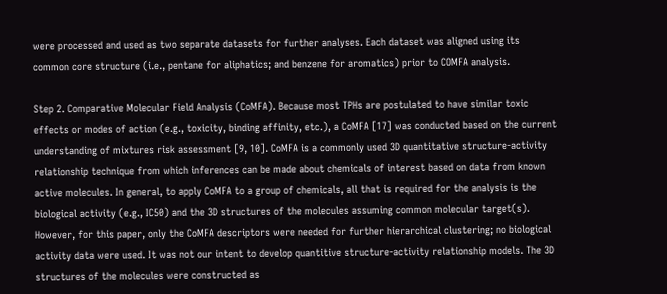were processed and used as two separate datasets for further analyses. Each dataset was aligned using its common core structure (i.e., pentane for aliphatics; and benzene for aromatics) prior to COMFA analysis.

Step 2. Comparative Molecular Field Analysis (CoMFA). Because most TPHs are postulated to have similar toxic effects or modes of action (e.g., toxicity, binding affinity, etc.), a CoMFA [17] was conducted based on the current understanding of mixtures risk assessment [9, 10]. CoMFA is a commonly used 3D quantitative structure-activity relationship technique from which inferences can be made about chemicals of interest based on data from known active molecules. In general, to apply CoMFA to a group of chemicals, all that is required for the analysis is the biological activity (e.g., IC50) and the 3D structures of the molecules assuming common molecular target(s). However, for this paper, only the CoMFA descriptors were needed for further hierarchical clustering; no biological activity data were used. It was not our intent to develop quantitive structure-activity relationship models. The 3D structures of the molecules were constructed as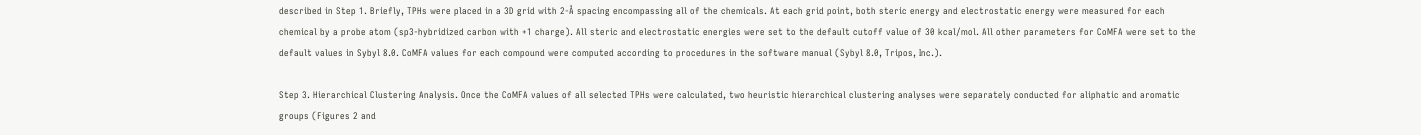described in Step 1. Briefly, TPHs were placed in a 3D grid with 2-Å spacing encompassing all of the chemicals. At each grid point, both steric energy and electrostatic energy were measured for each chemical by a probe atom (sp3-hybridized carbon with +1 charge). All steric and electrostatic energies were set to the default cutoff value of 30 kcal/mol. All other parameters for CoMFA were set to the default values in Sybyl 8.0. CoMFA values for each compound were computed according to procedures in the software manual (Sybyl 8.0, Tripos, Inc.).

Step 3. Hierarchical Clustering Analysis. Once the CoMFA values of all selected TPHs were calculated, two heuristic hierarchical clustering analyses were separately conducted for aliphatic and aromatic groups (Figures 2 and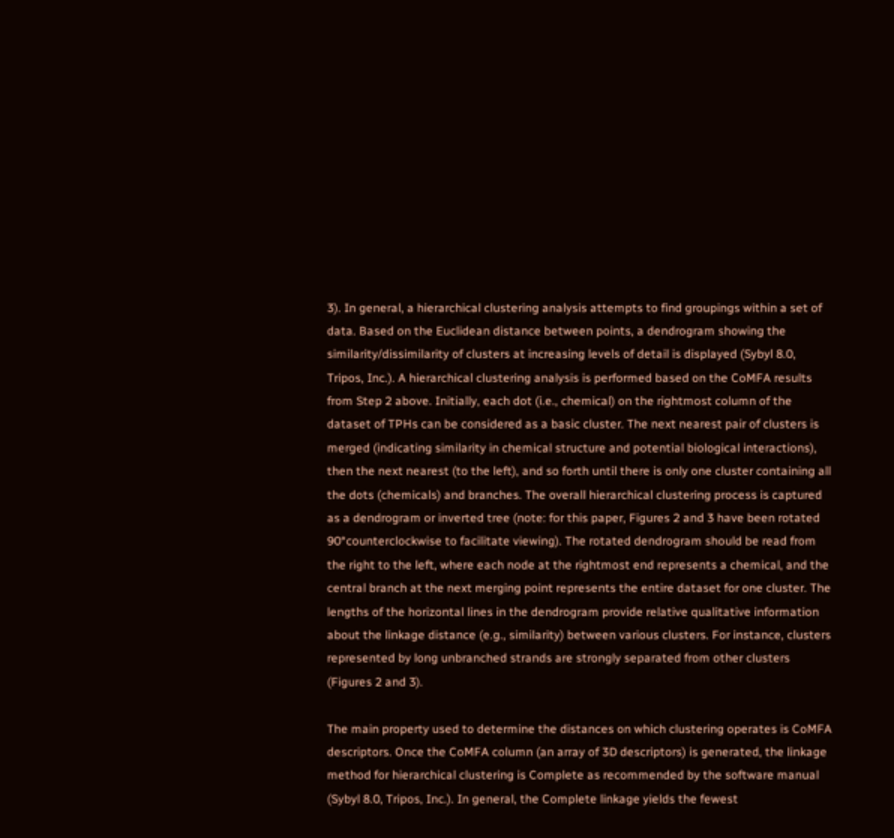3). In general, a hierarchical clustering analysis attempts to find groupings within a set of data. Based on the Euclidean distance between points, a dendrogram showing the similarity/dissimilarity of clusters at increasing levels of detail is displayed (Sybyl 8.0, Tripos, Inc.). A hierarchical clustering analysis is performed based on the CoMFA results from Step 2 above. Initially, each dot (i.e., chemical) on the rightmost column of the dataset of TPHs can be considered as a basic cluster. The next nearest pair of clusters is merged (indicating similarity in chemical structure and potential biological interactions), then the next nearest (to the left), and so forth until there is only one cluster containing all the dots (chemicals) and branches. The overall hierarchical clustering process is captured as a dendrogram or inverted tree (note: for this paper, Figures 2 and 3 have been rotated 90°counterclockwise to facilitate viewing). The rotated dendrogram should be read from the right to the left, where each node at the rightmost end represents a chemical, and the central branch at the next merging point represents the entire dataset for one cluster. The lengths of the horizontal lines in the dendrogram provide relative qualitative information about the linkage distance (e.g., similarity) between various clusters. For instance, clusters represented by long unbranched strands are strongly separated from other clusters (Figures 2 and 3).

The main property used to determine the distances on which clustering operates is CoMFA descriptors. Once the CoMFA column (an array of 3D descriptors) is generated, the linkage method for hierarchical clustering is Complete as recommended by the software manual (Sybyl 8.0, Tripos, Inc.). In general, the Complete linkage yields the fewest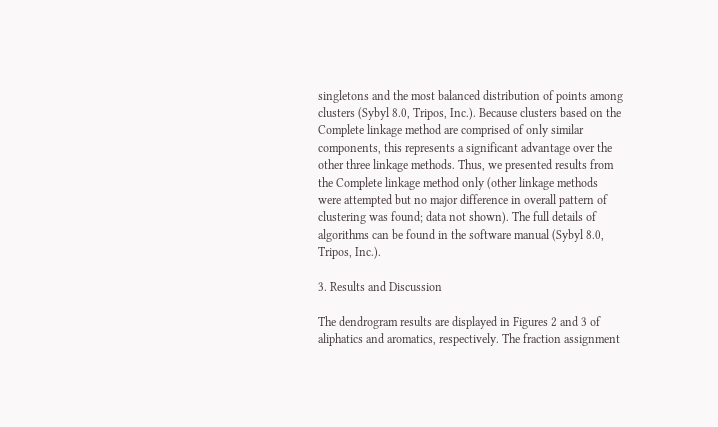singletons and the most balanced distribution of points among clusters (Sybyl 8.0, Tripos, Inc.). Because clusters based on the Complete linkage method are comprised of only similar components, this represents a significant advantage over the other three linkage methods. Thus, we presented results from the Complete linkage method only (other linkage methods were attempted but no major difference in overall pattern of clustering was found; data not shown). The full details of algorithms can be found in the software manual (Sybyl 8.0, Tripos, Inc.).

3. Results and Discussion

The dendrogram results are displayed in Figures 2 and 3 of aliphatics and aromatics, respectively. The fraction assignment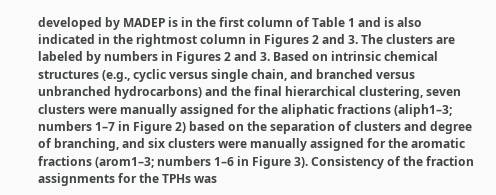developed by MADEP is in the first column of Table 1 and is also indicated in the rightmost column in Figures 2 and 3. The clusters are labeled by numbers in Figures 2 and 3. Based on intrinsic chemical structures (e.g., cyclic versus single chain, and branched versus unbranched hydrocarbons) and the final hierarchical clustering, seven clusters were manually assigned for the aliphatic fractions (aliph1–3; numbers 1–7 in Figure 2) based on the separation of clusters and degree of branching, and six clusters were manually assigned for the aromatic fractions (arom1–3; numbers 1–6 in Figure 3). Consistency of the fraction assignments for the TPHs was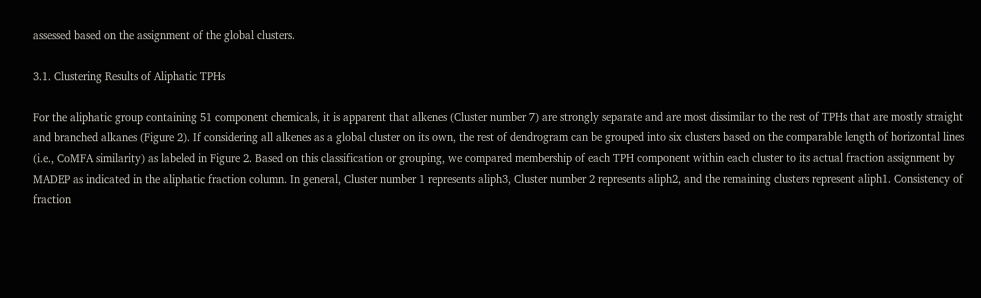assessed based on the assignment of the global clusters.

3.1. Clustering Results of Aliphatic TPHs

For the aliphatic group containing 51 component chemicals, it is apparent that alkenes (Cluster number 7) are strongly separate and are most dissimilar to the rest of TPHs that are mostly straight and branched alkanes (Figure 2). If considering all alkenes as a global cluster on its own, the rest of dendrogram can be grouped into six clusters based on the comparable length of horizontal lines (i.e., CoMFA similarity) as labeled in Figure 2. Based on this classification or grouping, we compared membership of each TPH component within each cluster to its actual fraction assignment by MADEP as indicated in the aliphatic fraction column. In general, Cluster number 1 represents aliph3, Cluster number 2 represents aliph2, and the remaining clusters represent aliph1. Consistency of fraction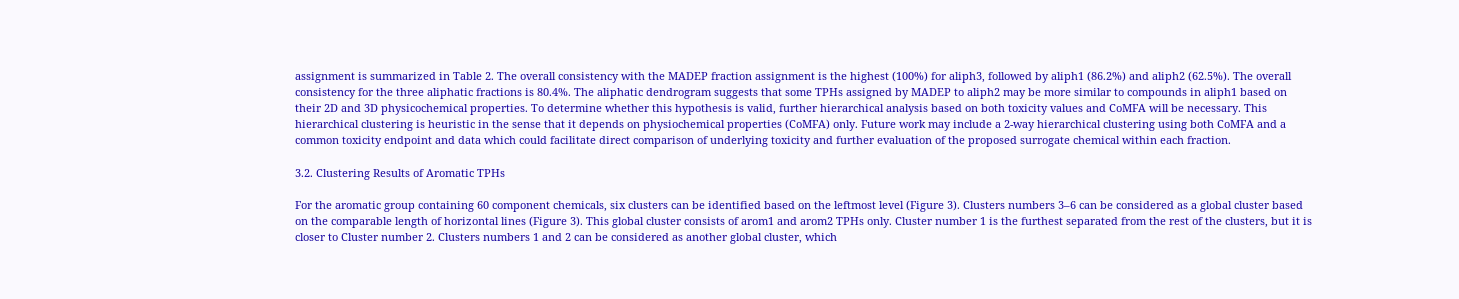assignment is summarized in Table 2. The overall consistency with the MADEP fraction assignment is the highest (100%) for aliph3, followed by aliph1 (86.2%) and aliph2 (62.5%). The overall consistency for the three aliphatic fractions is 80.4%. The aliphatic dendrogram suggests that some TPHs assigned by MADEP to aliph2 may be more similar to compounds in aliph1 based on their 2D and 3D physicochemical properties. To determine whether this hypothesis is valid, further hierarchical analysis based on both toxicity values and CoMFA will be necessary. This hierarchical clustering is heuristic in the sense that it depends on physiochemical properties (CoMFA) only. Future work may include a 2-way hierarchical clustering using both CoMFA and a common toxicity endpoint and data which could facilitate direct comparison of underlying toxicity and further evaluation of the proposed surrogate chemical within each fraction.

3.2. Clustering Results of Aromatic TPHs

For the aromatic group containing 60 component chemicals, six clusters can be identified based on the leftmost level (Figure 3). Clusters numbers 3–6 can be considered as a global cluster based on the comparable length of horizontal lines (Figure 3). This global cluster consists of arom1 and arom2 TPHs only. Cluster number 1 is the furthest separated from the rest of the clusters, but it is closer to Cluster number 2. Clusters numbers 1 and 2 can be considered as another global cluster, which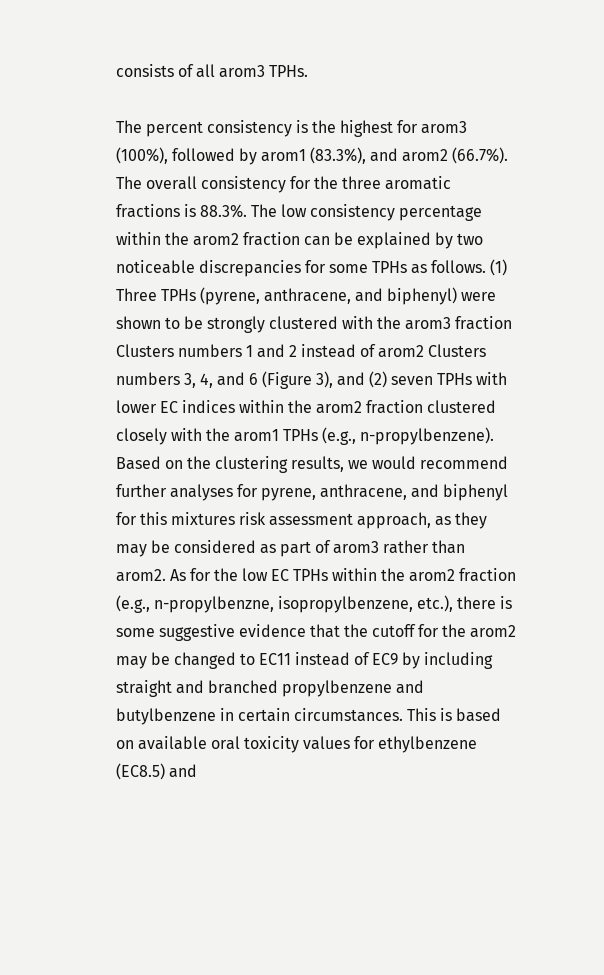consists of all arom3 TPHs.

The percent consistency is the highest for arom3 (100%), followed by arom1 (83.3%), and arom2 (66.7%). The overall consistency for the three aromatic fractions is 88.3%. The low consistency percentage within the arom2 fraction can be explained by two noticeable discrepancies for some TPHs as follows. (1) Three TPHs (pyrene, anthracene, and biphenyl) were shown to be strongly clustered with the arom3 fraction Clusters numbers 1 and 2 instead of arom2 Clusters numbers 3, 4, and 6 (Figure 3), and (2) seven TPHs with lower EC indices within the arom2 fraction clustered closely with the arom1 TPHs (e.g., n-propylbenzene). Based on the clustering results, we would recommend further analyses for pyrene, anthracene, and biphenyl for this mixtures risk assessment approach, as they may be considered as part of arom3 rather than arom2. As for the low EC TPHs within the arom2 fraction (e.g., n-propylbenzne, isopropylbenzene, etc.), there is some suggestive evidence that the cutoff for the arom2 may be changed to EC11 instead of EC9 by including straight and branched propylbenzene and butylbenzene in certain circumstances. This is based on available oral toxicity values for ethylbenzene (EC8.5) and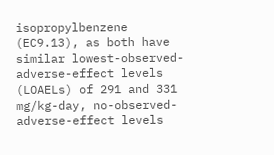isopropylbenzene (EC9.13), as both have similar lowest-observed-adverse-effect levels (LOAELs) of 291 and 331 mg/kg-day, no-observed-adverse-effect levels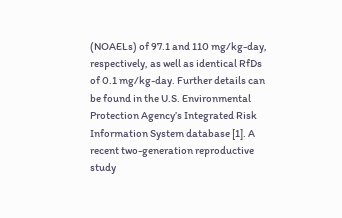(NOAELs) of 97.1 and 110 mg/kg-day, respectively, as well as identical RfDs of 0.1 mg/kg-day. Further details can be found in the U.S. Environmental Protection Agency’s Integrated Risk Information System database [1]. A recent two-generation reproductive study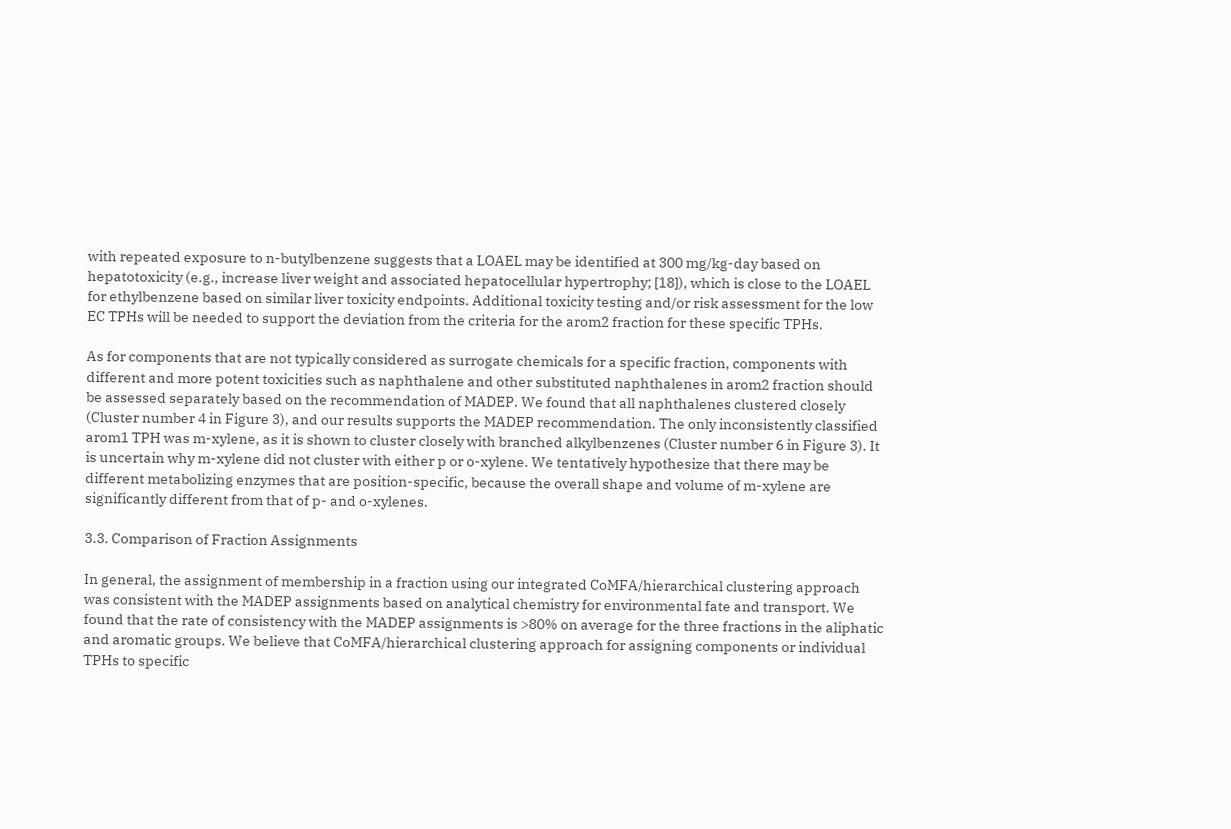with repeated exposure to n-butylbenzene suggests that a LOAEL may be identified at 300 mg/kg-day based on hepatotoxicity (e.g., increase liver weight and associated hepatocellular hypertrophy; [18]), which is close to the LOAEL for ethylbenzene based on similar liver toxicity endpoints. Additional toxicity testing and/or risk assessment for the low EC TPHs will be needed to support the deviation from the criteria for the arom2 fraction for these specific TPHs.

As for components that are not typically considered as surrogate chemicals for a specific fraction, components with different and more potent toxicities such as naphthalene and other substituted naphthalenes in arom2 fraction should be assessed separately based on the recommendation of MADEP. We found that all naphthalenes clustered closely (Cluster number 4 in Figure 3), and our results supports the MADEP recommendation. The only inconsistently classified arom1 TPH was m-xylene, as it is shown to cluster closely with branched alkylbenzenes (Cluster number 6 in Figure 3). It is uncertain why m-xylene did not cluster with either p or o-xylene. We tentatively hypothesize that there may be different metabolizing enzymes that are position-specific, because the overall shape and volume of m-xylene are significantly different from that of p- and o-xylenes.

3.3. Comparison of Fraction Assignments

In general, the assignment of membership in a fraction using our integrated CoMFA/hierarchical clustering approach was consistent with the MADEP assignments based on analytical chemistry for environmental fate and transport. We found that the rate of consistency with the MADEP assignments is >80% on average for the three fractions in the aliphatic and aromatic groups. We believe that CoMFA/hierarchical clustering approach for assigning components or individual TPHs to specific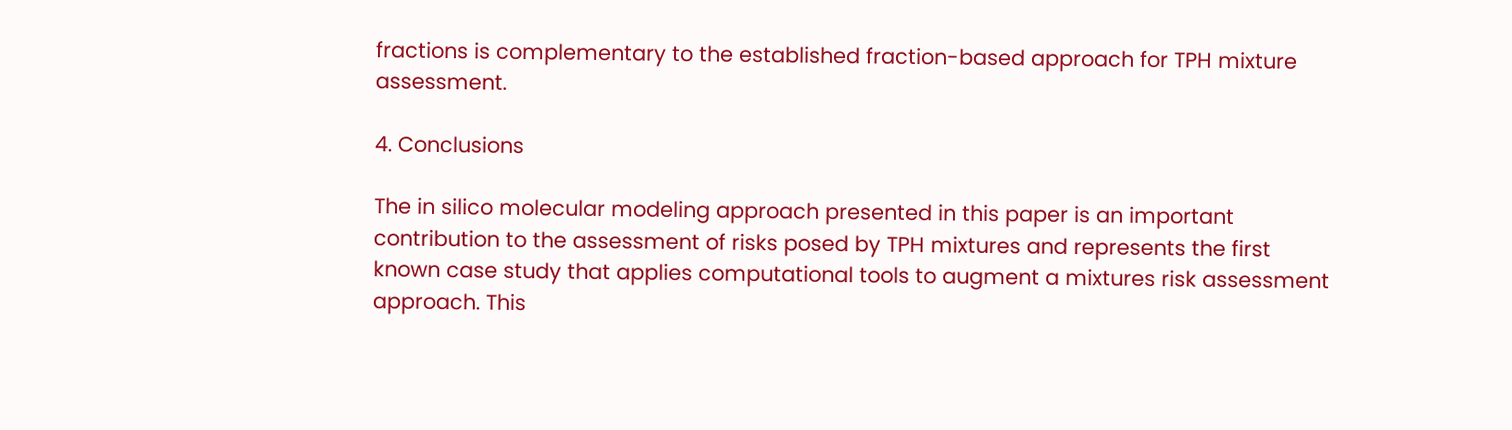fractions is complementary to the established fraction-based approach for TPH mixture assessment.

4. Conclusions

The in silico molecular modeling approach presented in this paper is an important contribution to the assessment of risks posed by TPH mixtures and represents the first known case study that applies computational tools to augment a mixtures risk assessment approach. This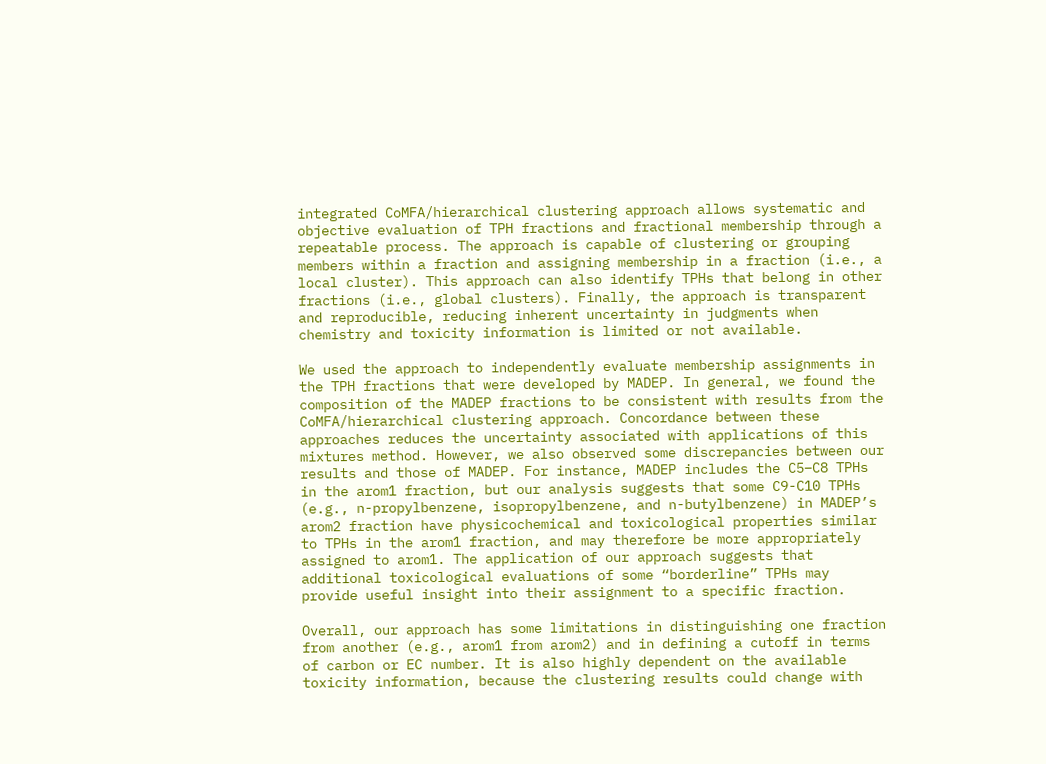integrated CoMFA/hierarchical clustering approach allows systematic and objective evaluation of TPH fractions and fractional membership through a repeatable process. The approach is capable of clustering or grouping members within a fraction and assigning membership in a fraction (i.e., a local cluster). This approach can also identify TPHs that belong in other fractions (i.e., global clusters). Finally, the approach is transparent and reproducible, reducing inherent uncertainty in judgments when chemistry and toxicity information is limited or not available.

We used the approach to independently evaluate membership assignments in the TPH fractions that were developed by MADEP. In general, we found the composition of the MADEP fractions to be consistent with results from the CoMFA/hierarchical clustering approach. Concordance between these approaches reduces the uncertainty associated with applications of this mixtures method. However, we also observed some discrepancies between our results and those of MADEP. For instance, MADEP includes the C5–C8 TPHs in the arom1 fraction, but our analysis suggests that some C9-C10 TPHs (e.g., n-propylbenzene, isopropylbenzene, and n-butylbenzene) in MADEP’s arom2 fraction have physicochemical and toxicological properties similar to TPHs in the arom1 fraction, and may therefore be more appropriately assigned to arom1. The application of our approach suggests that additional toxicological evaluations of some “borderline” TPHs may provide useful insight into their assignment to a specific fraction.

Overall, our approach has some limitations in distinguishing one fraction from another (e.g., arom1 from arom2) and in defining a cutoff in terms of carbon or EC number. It is also highly dependent on the available toxicity information, because the clustering results could change with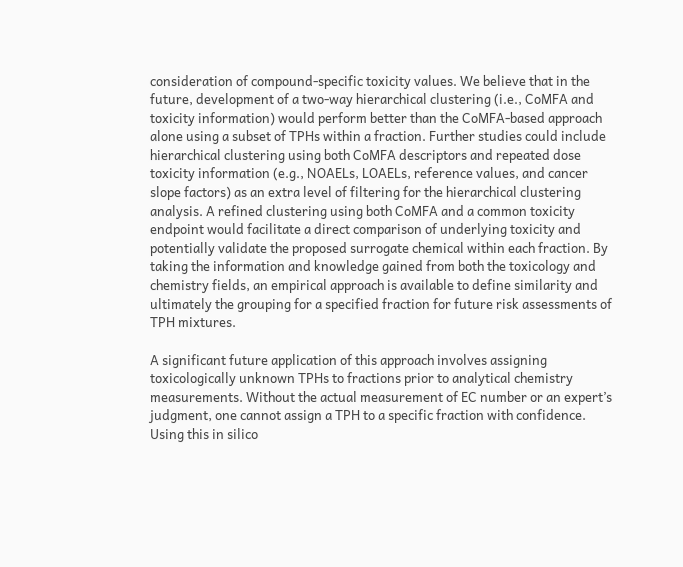consideration of compound-specific toxicity values. We believe that in the future, development of a two-way hierarchical clustering (i.e., CoMFA and toxicity information) would perform better than the CoMFA-based approach alone using a subset of TPHs within a fraction. Further studies could include hierarchical clustering using both CoMFA descriptors and repeated dose toxicity information (e.g., NOAELs, LOAELs, reference values, and cancer slope factors) as an extra level of filtering for the hierarchical clustering analysis. A refined clustering using both CoMFA and a common toxicity endpoint would facilitate a direct comparison of underlying toxicity and potentially validate the proposed surrogate chemical within each fraction. By taking the information and knowledge gained from both the toxicology and chemistry fields, an empirical approach is available to define similarity and ultimately the grouping for a specified fraction for future risk assessments of TPH mixtures.

A significant future application of this approach involves assigning toxicologically unknown TPHs to fractions prior to analytical chemistry measurements. Without the actual measurement of EC number or an expert’s judgment, one cannot assign a TPH to a specific fraction with confidence. Using this in silico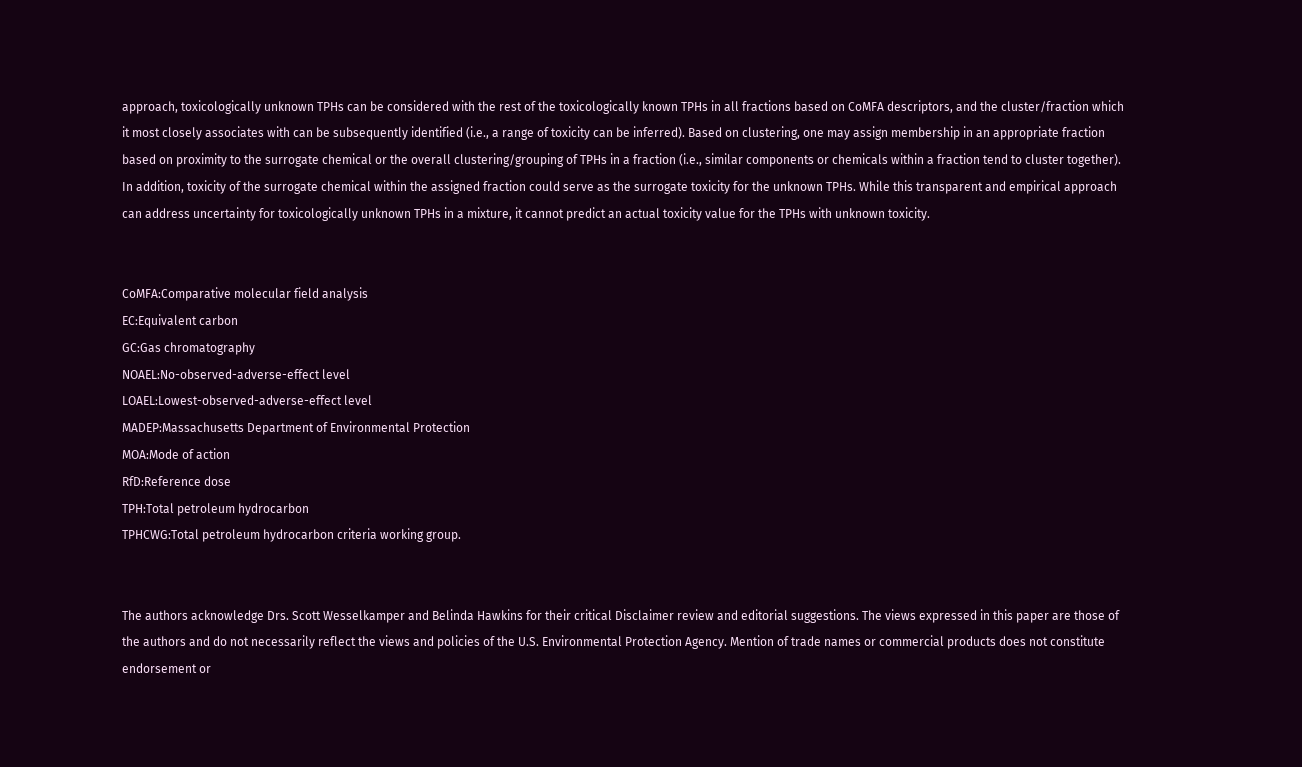approach, toxicologically unknown TPHs can be considered with the rest of the toxicologically known TPHs in all fractions based on CoMFA descriptors, and the cluster/fraction which it most closely associates with can be subsequently identified (i.e., a range of toxicity can be inferred). Based on clustering, one may assign membership in an appropriate fraction based on proximity to the surrogate chemical or the overall clustering/grouping of TPHs in a fraction (i.e., similar components or chemicals within a fraction tend to cluster together). In addition, toxicity of the surrogate chemical within the assigned fraction could serve as the surrogate toxicity for the unknown TPHs. While this transparent and empirical approach can address uncertainty for toxicologically unknown TPHs in a mixture, it cannot predict an actual toxicity value for the TPHs with unknown toxicity.


CoMFA:Comparative molecular field analysis
EC:Equivalent carbon
GC:Gas chromatography
NOAEL:No-observed-adverse-effect level
LOAEL:Lowest-observed-adverse-effect level
MADEP:Massachusetts Department of Environmental Protection
MOA:Mode of action
RfD:Reference dose
TPH:Total petroleum hydrocarbon
TPHCWG:Total petroleum hydrocarbon criteria working group.


The authors acknowledge Drs. Scott Wesselkamper and Belinda Hawkins for their critical Disclaimer review and editorial suggestions. The views expressed in this paper are those of the authors and do not necessarily reflect the views and policies of the U.S. Environmental Protection Agency. Mention of trade names or commercial products does not constitute endorsement or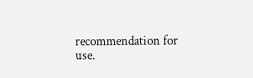recommendation for use.